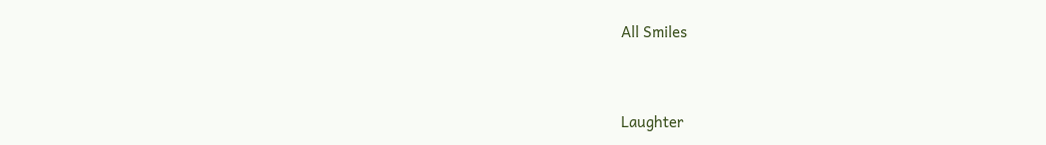All Smiles


Laughter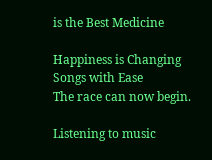is the Best Medicine

Happiness is Changing Songs with Ease
The race can now begin.

Listening to music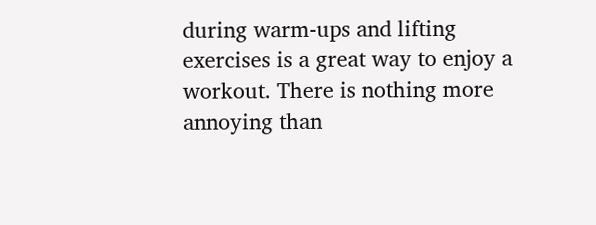during warm-ups and lifting exercises is a great way to enjoy a workout. There is nothing more annoying than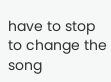have to stop to change the song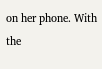on her phone. With the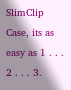SlimClip Case, its as easy as 1 . . . 2 . . . 3.